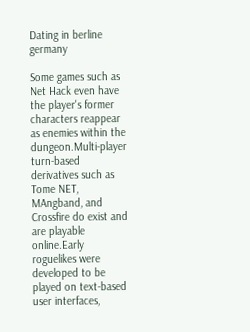Dating in berline germany

Some games such as Net Hack even have the player's former characters reappear as enemies within the dungeon.Multi-player turn-based derivatives such as Tome NET, MAngband, and Crossfire do exist and are playable online.Early roguelikes were developed to be played on text-based user interfaces,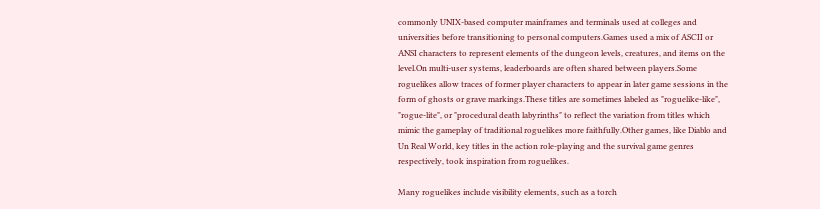commonly UNIX-based computer mainframes and terminals used at colleges and universities before transitioning to personal computers.Games used a mix of ASCII or ANSI characters to represent elements of the dungeon levels, creatures, and items on the level.On multi-user systems, leaderboards are often shared between players.Some roguelikes allow traces of former player characters to appear in later game sessions in the form of ghosts or grave markings.These titles are sometimes labeled as "roguelike-like", "rogue-lite", or "procedural death labyrinths" to reflect the variation from titles which mimic the gameplay of traditional roguelikes more faithfully.Other games, like Diablo and Un Real World, key titles in the action role-playing and the survival game genres respectively, took inspiration from roguelikes.

Many roguelikes include visibility elements, such as a torch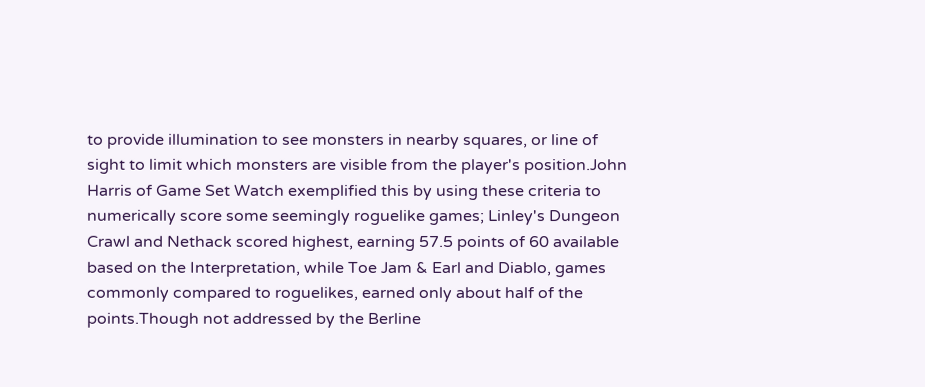to provide illumination to see monsters in nearby squares, or line of sight to limit which monsters are visible from the player's position.John Harris of Game Set Watch exemplified this by using these criteria to numerically score some seemingly roguelike games; Linley's Dungeon Crawl and Nethack scored highest, earning 57.5 points of 60 available based on the Interpretation, while Toe Jam & Earl and Diablo, games commonly compared to roguelikes, earned only about half of the points.Though not addressed by the Berline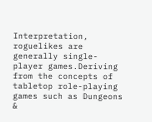Interpretation, roguelikes are generally single-player games.Deriving from the concepts of tabletop role-playing games such as Dungeons &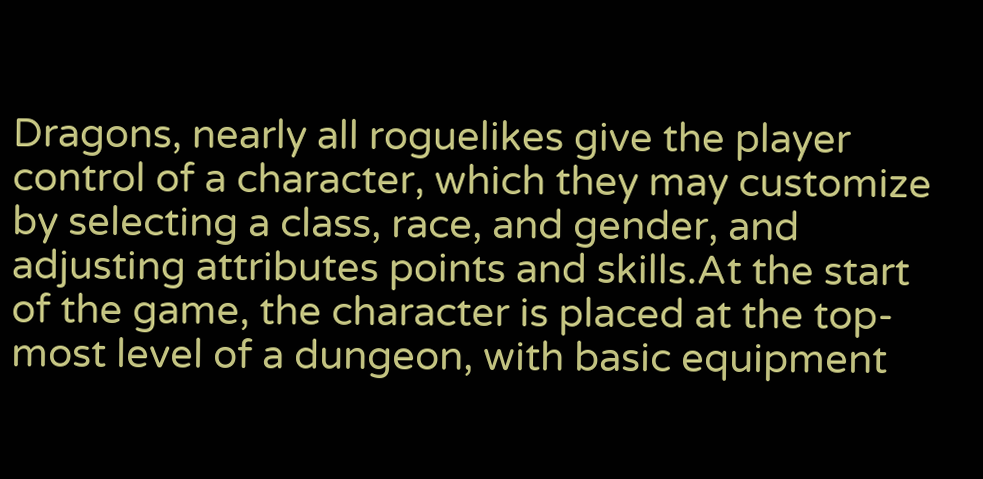Dragons, nearly all roguelikes give the player control of a character, which they may customize by selecting a class, race, and gender, and adjusting attributes points and skills.At the start of the game, the character is placed at the top-most level of a dungeon, with basic equipment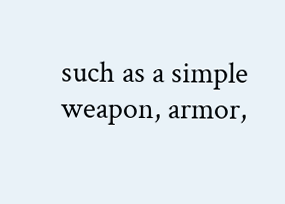such as a simple weapon, armor,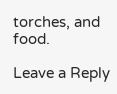torches, and food.

Leave a Reply